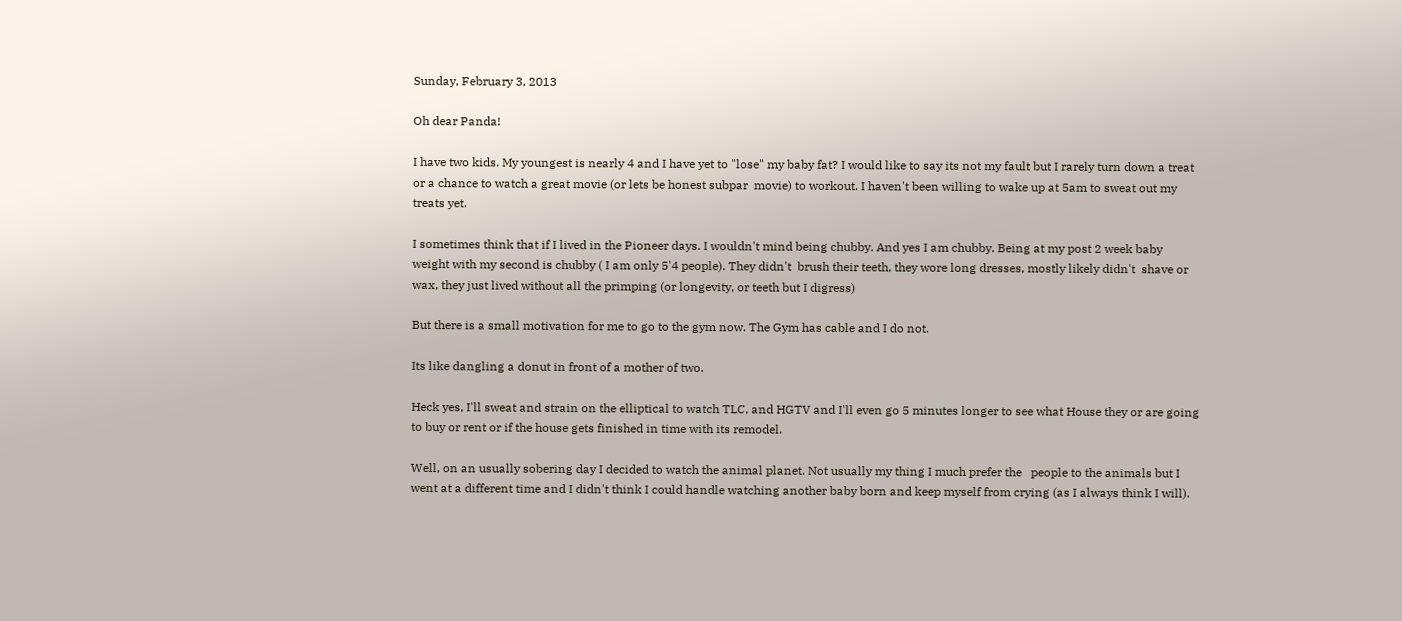Sunday, February 3, 2013

Oh dear Panda!

I have two kids. My youngest is nearly 4 and I have yet to "lose" my baby fat? I would like to say its not my fault but I rarely turn down a treat or a chance to watch a great movie (or lets be honest subpar  movie) to workout. I haven't been willing to wake up at 5am to sweat out my treats yet.

I sometimes think that if I lived in the Pioneer days. I wouldn't mind being chubby. And yes I am chubby. Being at my post 2 week baby weight with my second is chubby ( I am only 5'4 people). They didn't  brush their teeth, they wore long dresses, mostly likely didn't  shave or wax, they just lived without all the primping (or longevity, or teeth but I digress)

But there is a small motivation for me to go to the gym now. The Gym has cable and I do not.

Its like dangling a donut in front of a mother of two.

Heck yes, I'll sweat and strain on the elliptical to watch TLC, and HGTV and I'll even go 5 minutes longer to see what House they or are going to buy or rent or if the house gets finished in time with its remodel.

Well, on an usually sobering day I decided to watch the animal planet. Not usually my thing I much prefer the   people to the animals but I went at a different time and I didn't think I could handle watching another baby born and keep myself from crying (as I always think I will).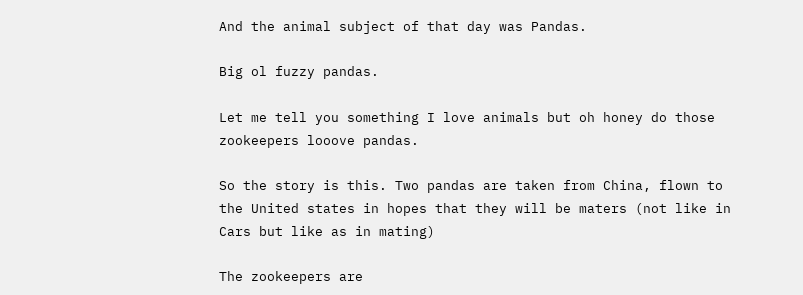And the animal subject of that day was Pandas.

Big ol fuzzy pandas.

Let me tell you something I love animals but oh honey do those zookeepers looove pandas.

So the story is this. Two pandas are taken from China, flown to the United states in hopes that they will be maters (not like in Cars but like as in mating)

The zookeepers are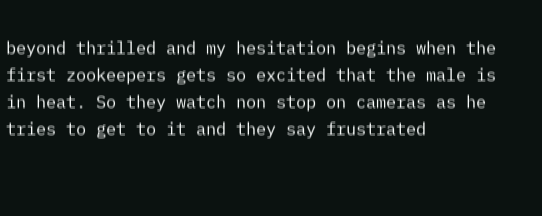beyond thrilled and my hesitation begins when the first zookeepers gets so excited that the male is in heat. So they watch non stop on cameras as he tries to get to it and they say frustrated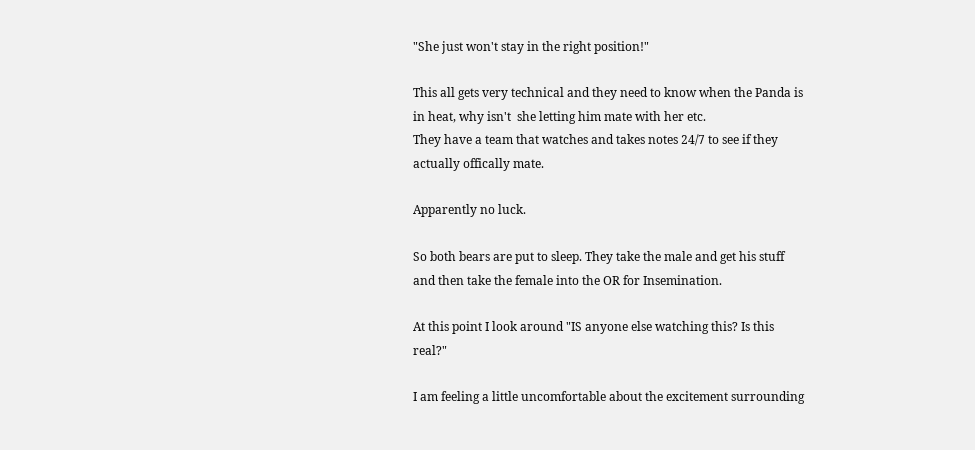"She just won't stay in the right position!"

This all gets very technical and they need to know when the Panda is in heat, why isn't  she letting him mate with her etc.
They have a team that watches and takes notes 24/7 to see if they actually offically mate.

Apparently no luck.

So both bears are put to sleep. They take the male and get his stuff and then take the female into the OR for Insemination.

At this point I look around "IS anyone else watching this? Is this real?"

I am feeling a little uncomfortable about the excitement surrounding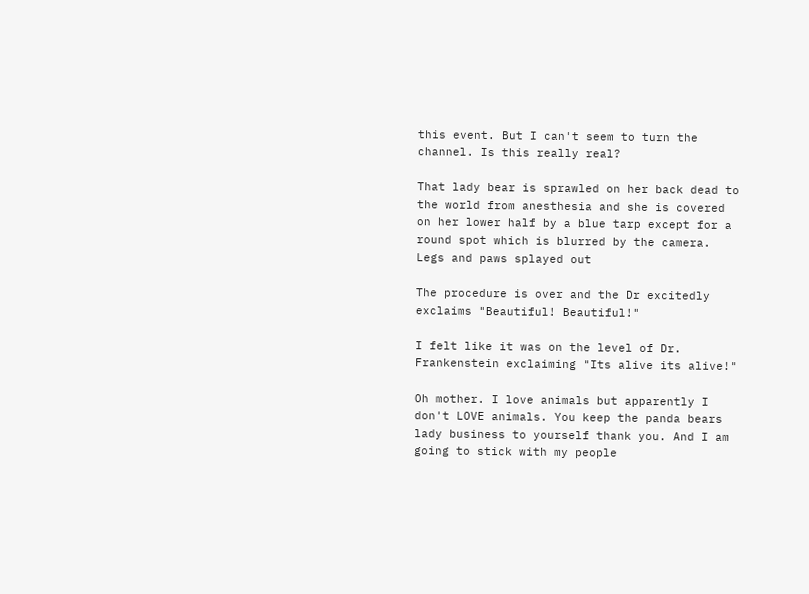this event. But I can't seem to turn the channel. Is this really real?

That lady bear is sprawled on her back dead to the world from anesthesia and she is covered on her lower half by a blue tarp except for a round spot which is blurred by the camera. Legs and paws splayed out

The procedure is over and the Dr excitedly exclaims "Beautiful! Beautiful!"

I felt like it was on the level of Dr. Frankenstein exclaiming "Its alive its alive!"

Oh mother. I love animals but apparently I don't LOVE animals. You keep the panda bears lady business to yourself thank you. And I am going to stick with my people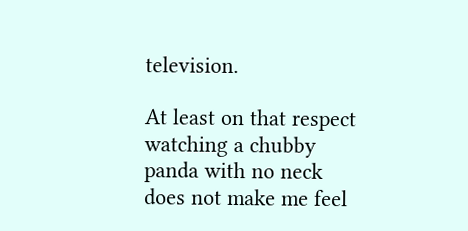television.

At least on that respect watching a chubby panda with no neck does not make me feel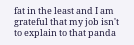fat in the least and I am grateful that my job isn't to explain to that panda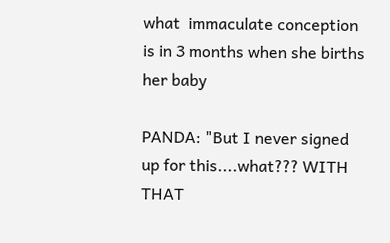what  immaculate conception is in 3 months when she births her baby

PANDA: "But I never signed up for this....what??? WITH THAT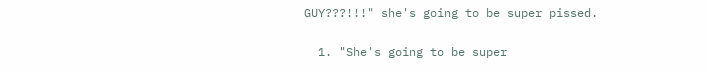GUY???!!!" she's going to be super pissed.


  1. "She's going to be super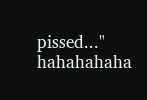pissed..." hahahahaha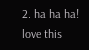2. ha ha ha! love this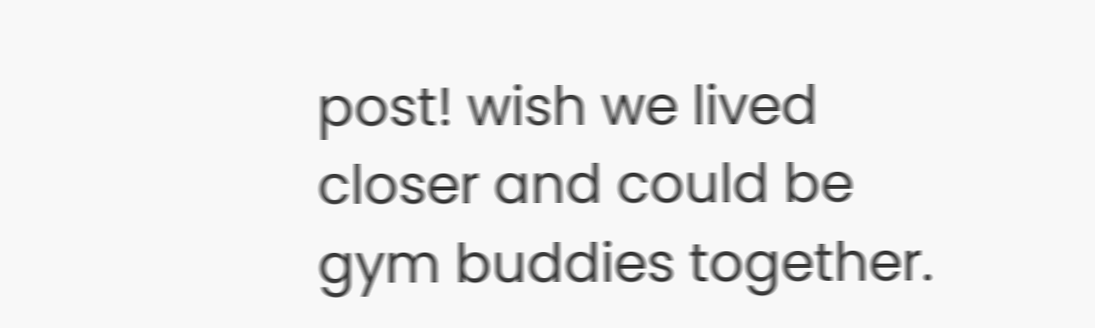post! wish we lived closer and could be gym buddies together.